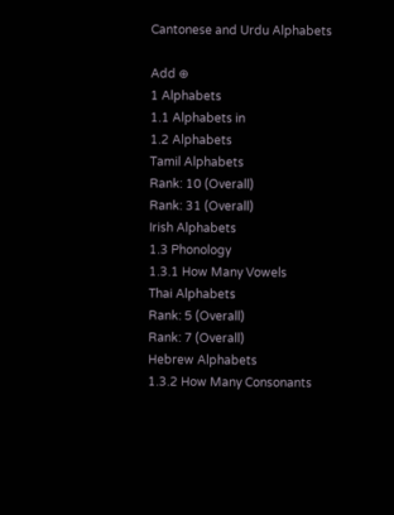Cantonese and Urdu Alphabets

Add ⊕
1 Alphabets
1.1 Alphabets in
1.2 Alphabets
Tamil Alphabets
Rank: 10 (Overall)
Rank: 31 (Overall)
Irish Alphabets
1.3 Phonology
1.3.1 How Many Vowels
Thai Alphabets
Rank: 5 (Overall)
Rank: 7 (Overall)
Hebrew Alphabets
1.3.2 How Many Consonants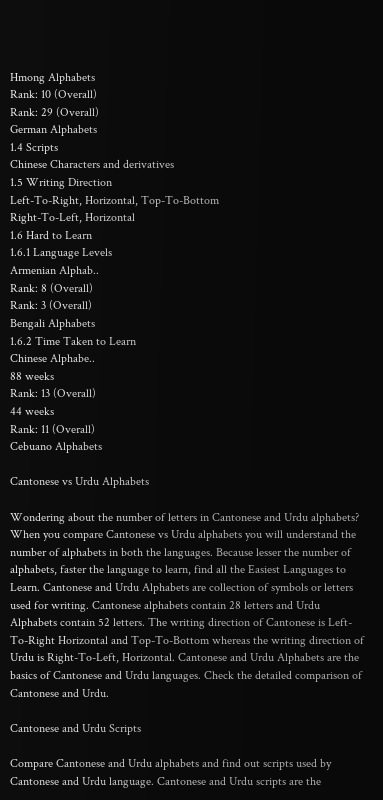Hmong Alphabets
Rank: 10 (Overall)
Rank: 29 (Overall)
German Alphabets
1.4 Scripts
Chinese Characters and derivatives
1.5 Writing Direction
Left-To-Right, Horizontal, Top-To-Bottom
Right-To-Left, Horizontal
1.6 Hard to Learn
1.6.1 Language Levels
Armenian Alphab..
Rank: 8 (Overall)
Rank: 3 (Overall)
Bengali Alphabets
1.6.2 Time Taken to Learn
Chinese Alphabe..
88 weeks
Rank: 13 (Overall)
44 weeks
Rank: 11 (Overall)
Cebuano Alphabets

Cantonese vs Urdu Alphabets

Wondering about the number of letters in Cantonese and Urdu alphabets? When you compare Cantonese vs Urdu alphabets you will understand the number of alphabets in both the languages. Because lesser the number of alphabets, faster the language to learn, find all the Easiest Languages to Learn. Cantonese and Urdu Alphabets are collection of symbols or letters used for writing. Cantonese alphabets contain 28 letters and Urdu Alphabets contain 52 letters. The writing direction of Cantonese is Left-To-Right Horizontal and Top-To-Bottom whereas the writing direction of Urdu is Right-To-Left, Horizontal. Cantonese and Urdu Alphabets are the basics of Cantonese and Urdu languages. Check the detailed comparison of Cantonese and Urdu.

Cantonese and Urdu Scripts

Compare Cantonese and Urdu alphabets and find out scripts used by Cantonese and Urdu language. Cantonese and Urdu scripts are the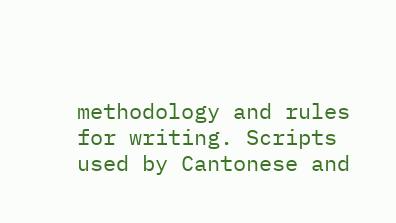methodology and rules for writing. Scripts used by Cantonese and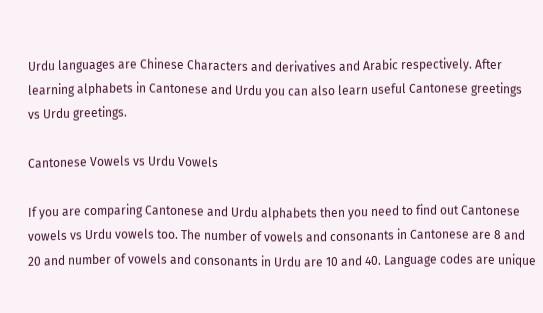Urdu languages are Chinese Characters and derivatives and Arabic respectively. After learning alphabets in Cantonese and Urdu you can also learn useful Cantonese greetings vs Urdu greetings.

Cantonese Vowels vs Urdu Vowels

If you are comparing Cantonese and Urdu alphabets then you need to find out Cantonese vowels vs Urdu vowels too. The number of vowels and consonants in Cantonese are 8 and 20 and number of vowels and consonants in Urdu are 10 and 40. Language codes are unique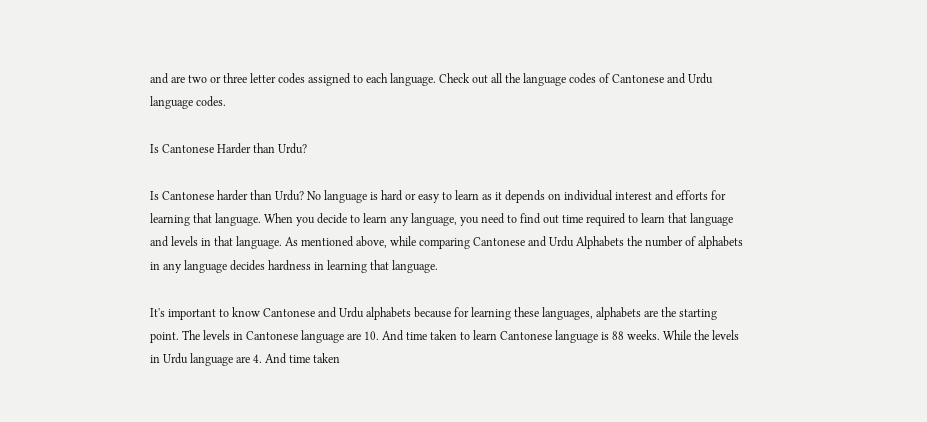and are two or three letter codes assigned to each language. Check out all the language codes of Cantonese and Urdu language codes.

Is Cantonese Harder than Urdu?

Is Cantonese harder than Urdu? No language is hard or easy to learn as it depends on individual interest and efforts for learning that language. When you decide to learn any language, you need to find out time required to learn that language and levels in that language. As mentioned above, while comparing Cantonese and Urdu Alphabets the number of alphabets in any language decides hardness in learning that language.

It's important to know Cantonese and Urdu alphabets because for learning these languages, alphabets are the starting point. The levels in Cantonese language are 10. And time taken to learn Cantonese language is 88 weeks. While the levels in Urdu language are 4. And time taken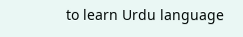to learn Urdu language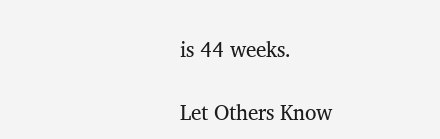is 44 weeks.

Let Others Know